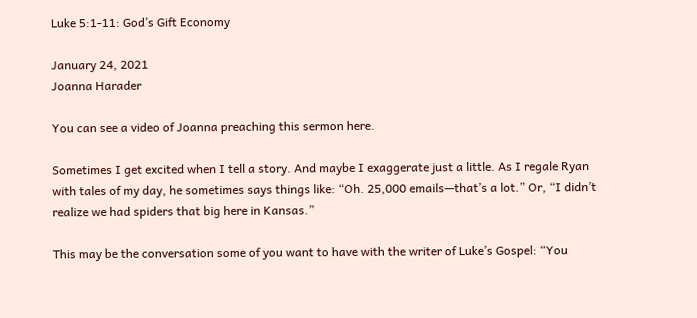Luke 5:1-11: God’s Gift Economy

January 24, 2021
Joanna Harader

You can see a video of Joanna preaching this sermon here.

Sometimes I get excited when I tell a story. And maybe I exaggerate just a little. As I regale Ryan with tales of my day, he sometimes says things like: “Oh. 25,000 emails—that’s a lot.” Or, “I didn’t realize we had spiders that big here in Kansas.”

This may be the conversation some of you want to have with the writer of Luke’s Gospel: “You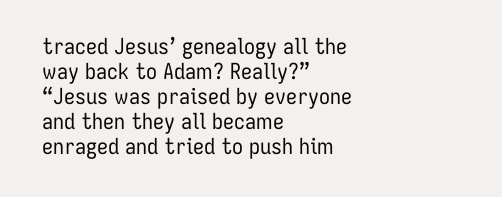traced Jesus’ genealogy all the way back to Adam? Really?” “Jesus was praised by everyone and then they all became enraged and tried to push him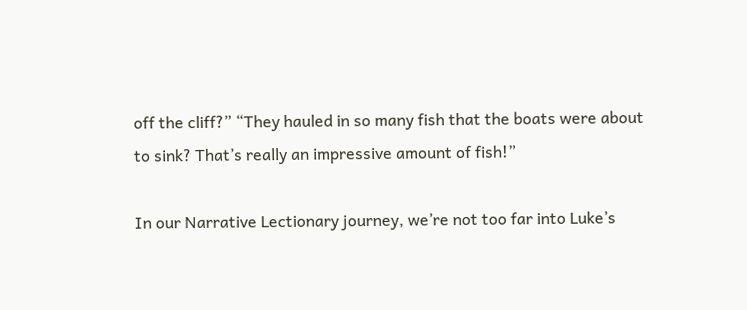off the cliff?” “They hauled in so many fish that the boats were about to sink? That’s really an impressive amount of fish!”

In our Narrative Lectionary journey, we’re not too far into Luke’s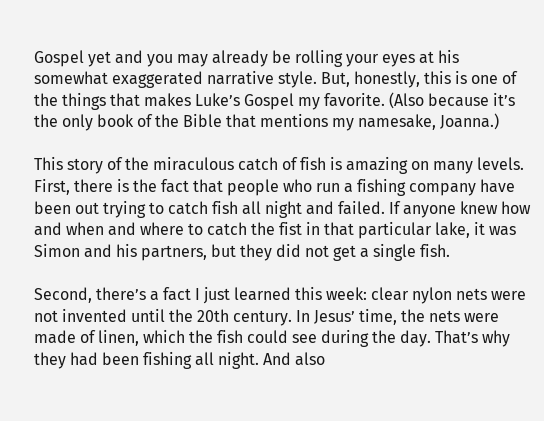Gospel yet and you may already be rolling your eyes at his somewhat exaggerated narrative style. But, honestly, this is one of the things that makes Luke’s Gospel my favorite. (Also because it’s the only book of the Bible that mentions my namesake, Joanna.)

This story of the miraculous catch of fish is amazing on many levels. First, there is the fact that people who run a fishing company have been out trying to catch fish all night and failed. If anyone knew how and when and where to catch the fist in that particular lake, it was Simon and his partners, but they did not get a single fish.

Second, there’s a fact I just learned this week: clear nylon nets were not invented until the 20th century. In Jesus’ time, the nets were made of linen, which the fish could see during the day. That’s why they had been fishing all night. And also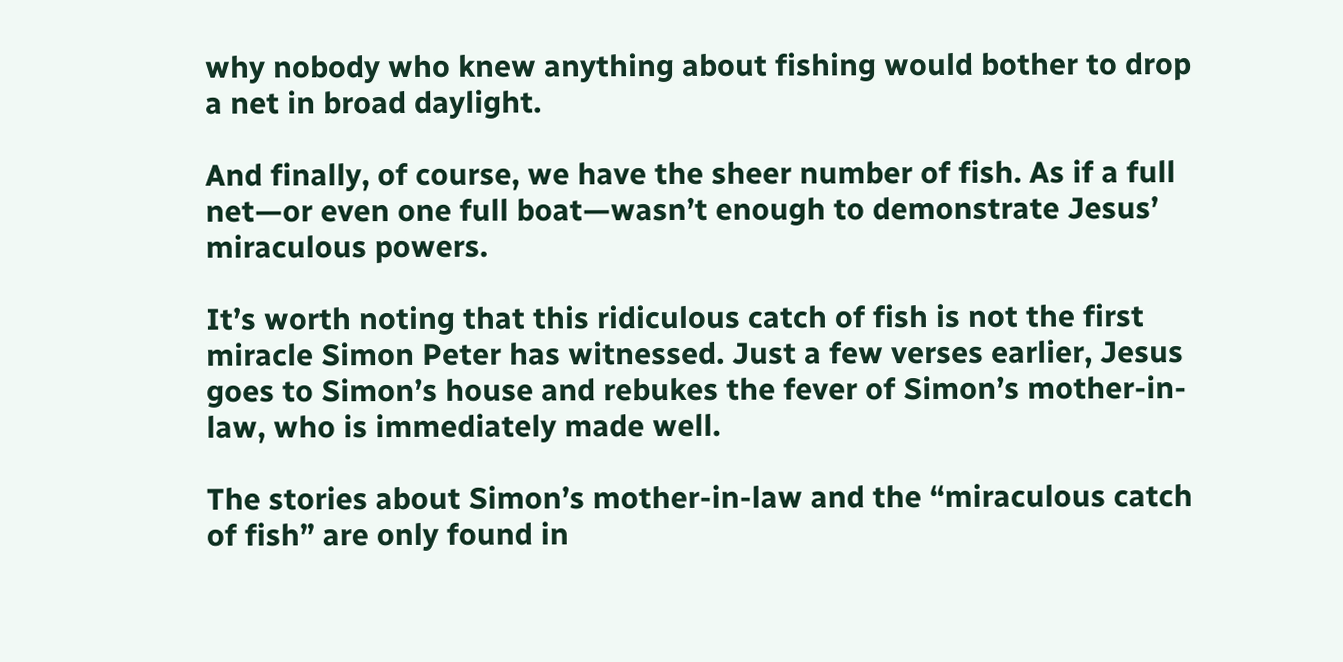why nobody who knew anything about fishing would bother to drop a net in broad daylight.

And finally, of course, we have the sheer number of fish. As if a full net—or even one full boat—wasn’t enough to demonstrate Jesus’ miraculous powers.

It’s worth noting that this ridiculous catch of fish is not the first miracle Simon Peter has witnessed. Just a few verses earlier, Jesus goes to Simon’s house and rebukes the fever of Simon’s mother-in-law, who is immediately made well.

The stories about Simon’s mother-in-law and the “miraculous catch of fish” are only found in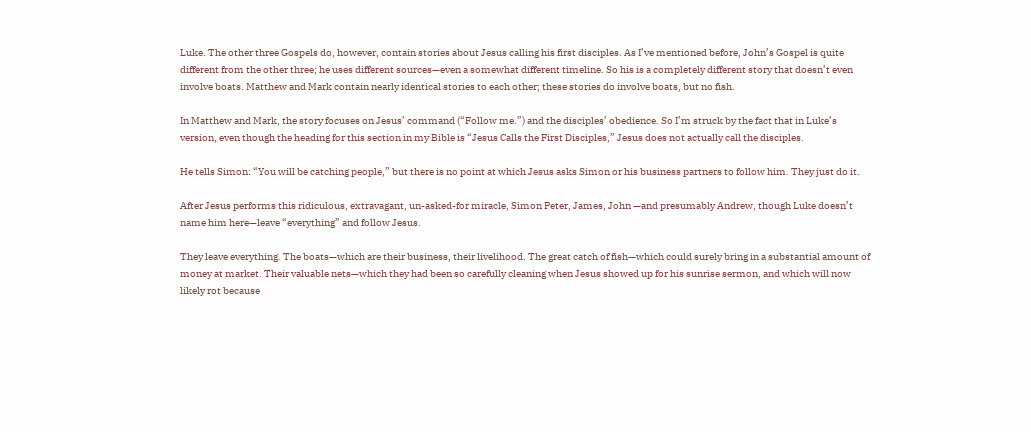Luke. The other three Gospels do, however, contain stories about Jesus calling his first disciples. As I’ve mentioned before, John’s Gospel is quite different from the other three; he uses different sources—even a somewhat different timeline. So his is a completely different story that doesn’t even involve boats. Matthew and Mark contain nearly identical stories to each other; these stories do involve boats, but no fish.

In Matthew and Mark, the story focuses on Jesus’ command (“Follow me.”) and the disciples’ obedience. So I’m struck by the fact that in Luke’s version, even though the heading for this section in my Bible is “Jesus Calls the First Disciples,” Jesus does not actually call the disciples.

He tells Simon: “You will be catching people,” but there is no point at which Jesus asks Simon or his business partners to follow him. They just do it.

After Jesus performs this ridiculous, extravagant, un-asked-for miracle, Simon Peter, James, John —and presumably Andrew, though Luke doesn’t name him here—leave “everything” and follow Jesus.

They leave everything. The boats—which are their business, their livelihood. The great catch of fish—which could surely bring in a substantial amount of money at market. Their valuable nets—which they had been so carefully cleaning when Jesus showed up for his sunrise sermon, and which will now likely rot because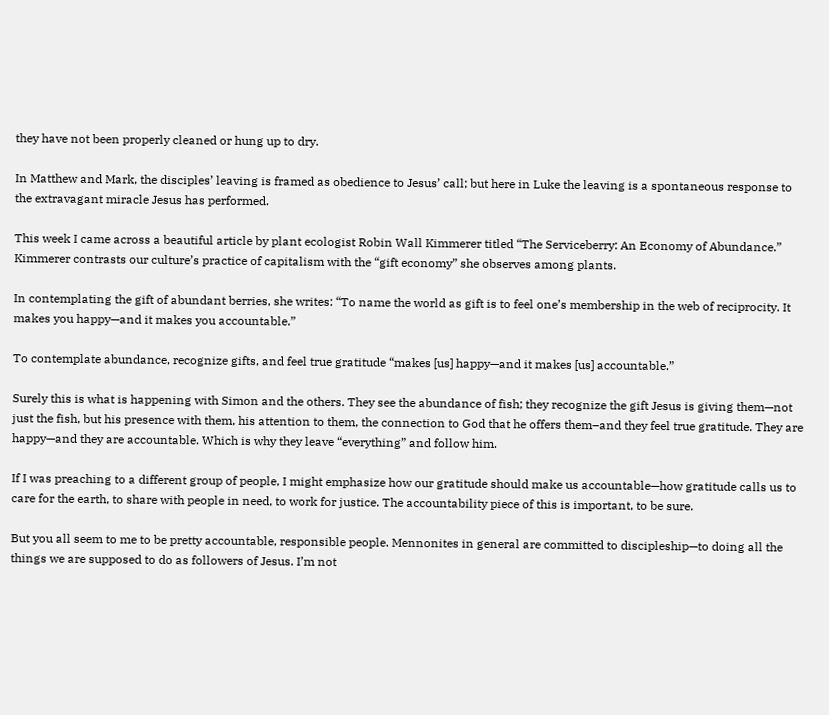they have not been properly cleaned or hung up to dry.

In Matthew and Mark, the disciples’ leaving is framed as obedience to Jesus’ call; but here in Luke the leaving is a spontaneous response to the extravagant miracle Jesus has performed.

This week I came across a beautiful article by plant ecologist Robin Wall Kimmerer titled “The Serviceberry: An Economy of Abundance.” Kimmerer contrasts our culture’s practice of capitalism with the “gift economy” she observes among plants.

In contemplating the gift of abundant berries, she writes: “To name the world as gift is to feel one’s membership in the web of reciprocity. It makes you happy—and it makes you accountable.”

To contemplate abundance, recognize gifts, and feel true gratitude “makes [us] happy—and it makes [us] accountable.”

Surely this is what is happening with Simon and the others. They see the abundance of fish; they recognize the gift Jesus is giving them—not just the fish, but his presence with them, his attention to them, the connection to God that he offers them–and they feel true gratitude. They are happy—and they are accountable. Which is why they leave “everything” and follow him.

If I was preaching to a different group of people, I might emphasize how our gratitude should make us accountable—how gratitude calls us to care for the earth, to share with people in need, to work for justice. The accountability piece of this is important, to be sure.

But you all seem to me to be pretty accountable, responsible people. Mennonites in general are committed to discipleship—to doing all the things we are supposed to do as followers of Jesus. I’m not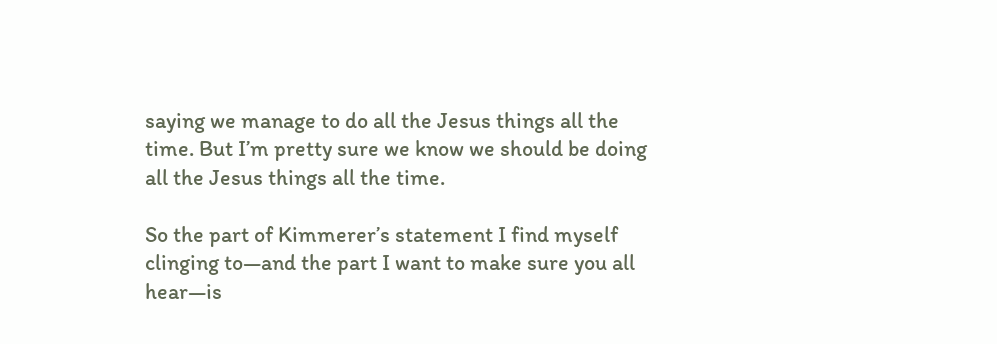saying we manage to do all the Jesus things all the time. But I’m pretty sure we know we should be doing all the Jesus things all the time.

So the part of Kimmerer’s statement I find myself clinging to—and the part I want to make sure you all hear—is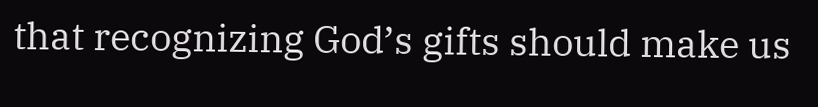that recognizing God’s gifts should make us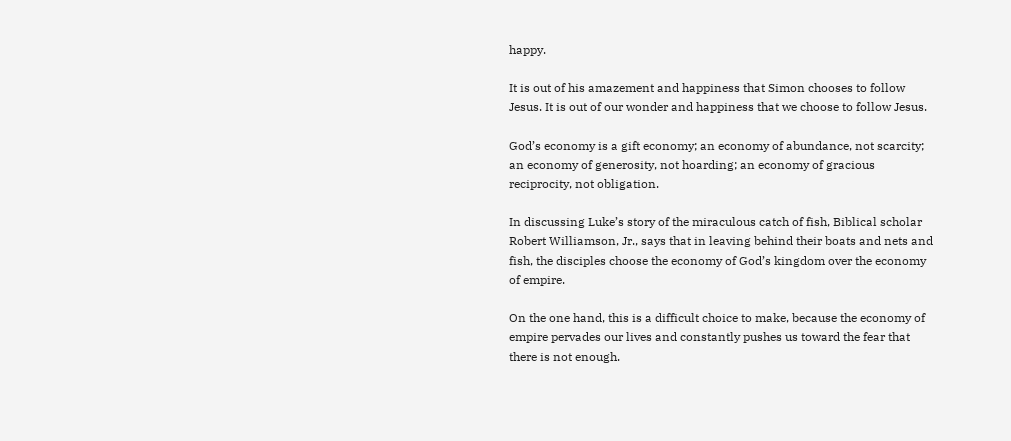happy.

It is out of his amazement and happiness that Simon chooses to follow Jesus. It is out of our wonder and happiness that we choose to follow Jesus.

God’s economy is a gift economy; an economy of abundance, not scarcity; an economy of generosity, not hoarding; an economy of gracious reciprocity, not obligation.

In discussing Luke’s story of the miraculous catch of fish, Biblical scholar Robert Williamson, Jr., says that in leaving behind their boats and nets and fish, the disciples choose the economy of God’s kingdom over the economy of empire.

On the one hand, this is a difficult choice to make, because the economy of empire pervades our lives and constantly pushes us toward the fear that there is not enough.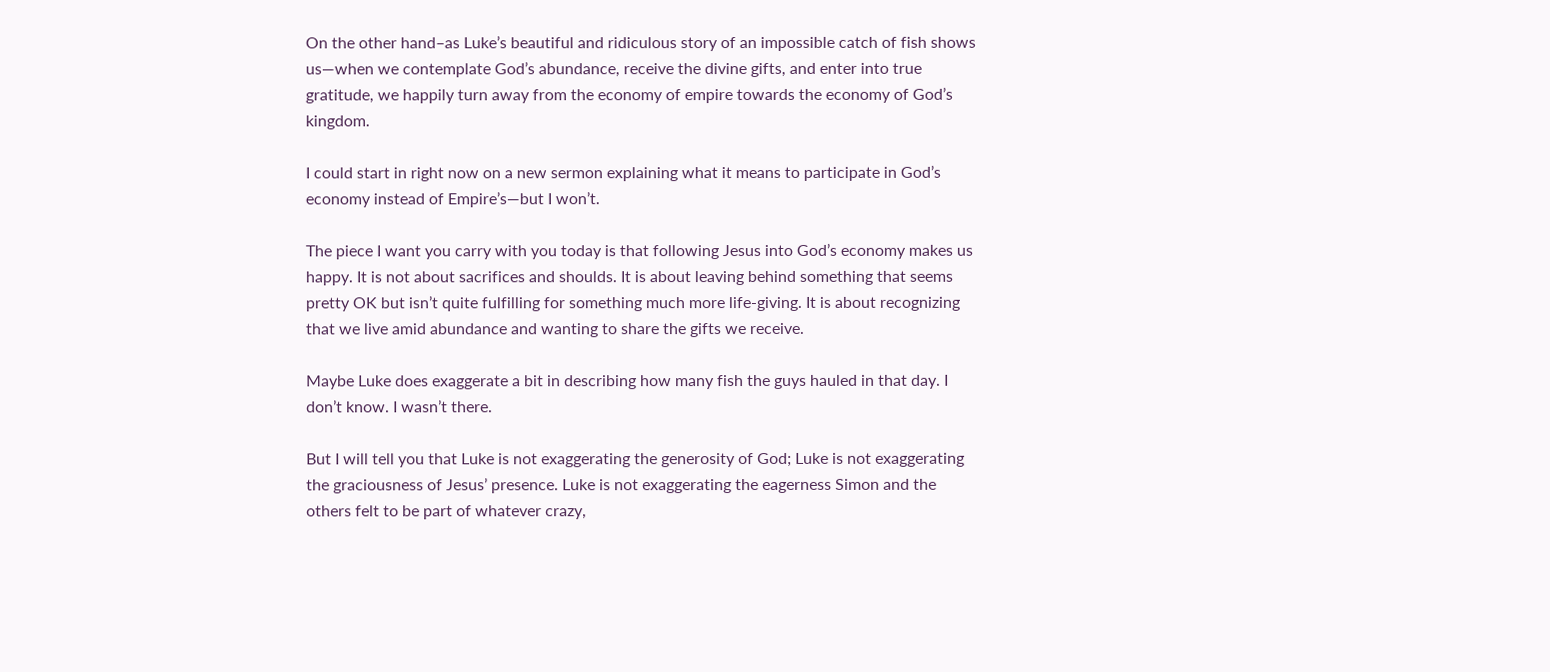On the other hand–as Luke’s beautiful and ridiculous story of an impossible catch of fish shows us—when we contemplate God’s abundance, receive the divine gifts, and enter into true gratitude, we happily turn away from the economy of empire towards the economy of God’s kingdom.

I could start in right now on a new sermon explaining what it means to participate in God’s economy instead of Empire’s—but I won’t.

The piece I want you carry with you today is that following Jesus into God’s economy makes us happy. It is not about sacrifices and shoulds. It is about leaving behind something that seems pretty OK but isn’t quite fulfilling for something much more life-giving. It is about recognizing that we live amid abundance and wanting to share the gifts we receive.

Maybe Luke does exaggerate a bit in describing how many fish the guys hauled in that day. I don’t know. I wasn’t there.

But I will tell you that Luke is not exaggerating the generosity of God; Luke is not exaggerating the graciousness of Jesus’ presence. Luke is not exaggerating the eagerness Simon and the others felt to be part of whatever crazy,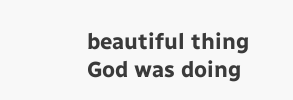beautiful thing God was doing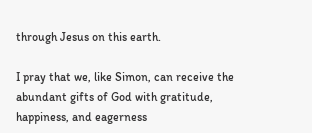through Jesus on this earth.

I pray that we, like Simon, can receive the abundant gifts of God with gratitude, happiness, and eagerness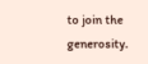to join the generosity.